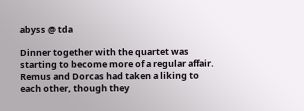abyss @ tda

Dinner together with the quartet was starting to become more of a regular affair. Remus and Dorcas had taken a liking to each other, though they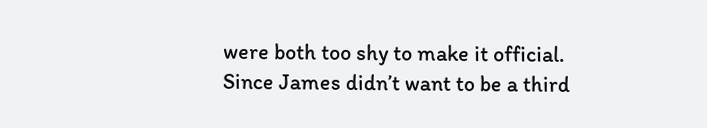were both too shy to make it official. Since James didn’t want to be a third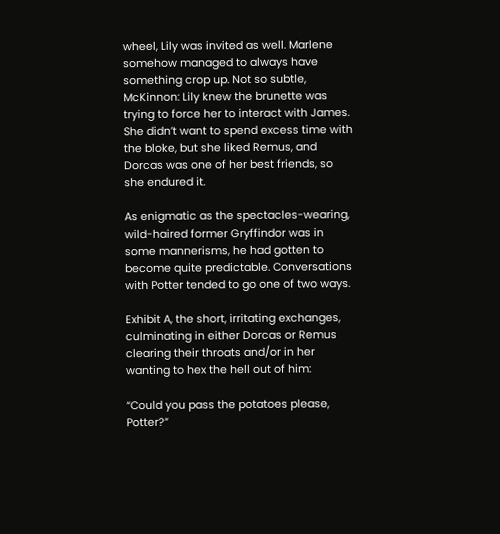wheel, Lily was invited as well. Marlene somehow managed to always have something crop up. Not so subtle, McKinnon: Lily knew the brunette was trying to force her to interact with James. She didn’t want to spend excess time with the bloke, but she liked Remus, and Dorcas was one of her best friends, so she endured it.

As enigmatic as the spectacles-wearing, wild-haired former Gryffindor was in some mannerisms, he had gotten to become quite predictable. Conversations with Potter tended to go one of two ways.

Exhibit A, the short, irritating exchanges, culminating in either Dorcas or Remus clearing their throats and/or in her wanting to hex the hell out of him:

“Could you pass the potatoes please, Potter?”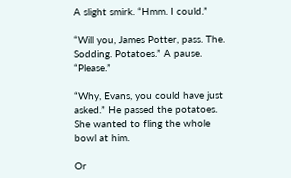A slight smirk. “Hmm. I could.”

“Will you, James Potter, pass. The. Sodding. Potatoes.” A pause. “Please.”

“Why, Evans, you could have just asked.” He passed the potatoes. She wanted to fling the whole bowl at him.

Or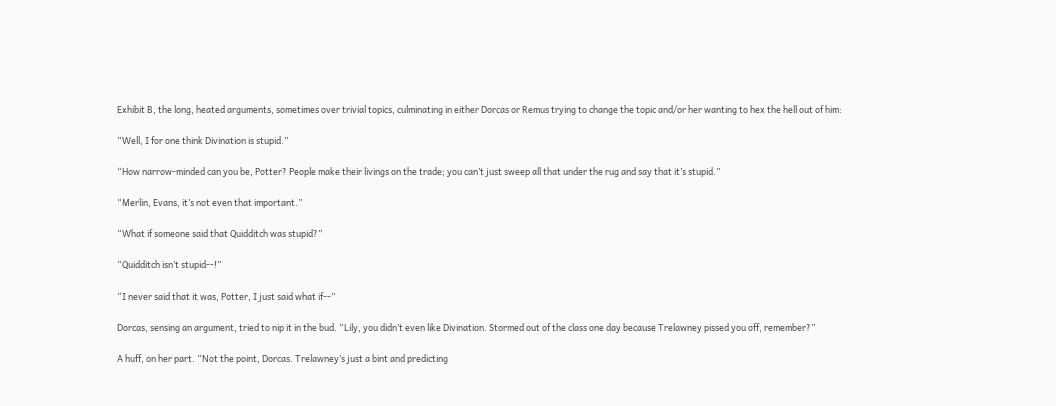Exhibit B, the long, heated arguments, sometimes over trivial topics, culminating in either Dorcas or Remus trying to change the topic and/or her wanting to hex the hell out of him:

“Well, I for one think Divination is stupid.”

“How narrow-minded can you be, Potter? People make their livings on the trade; you can’t just sweep all that under the rug and say that it’s stupid.”

“Merlin, Evans, it’s not even that important.”

“What if someone said that Quidditch was stupid?”

“Quidditch isn’t stupid--!”

“I never said that it was, Potter, I just said what if--”

Dorcas, sensing an argument, tried to nip it in the bud. “Lily, you didn’t even like Divination. Stormed out of the class one day because Trelawney pissed you off, remember?”

A huff, on her part. “Not the point, Dorcas. Trelawney’s just a bint and predicting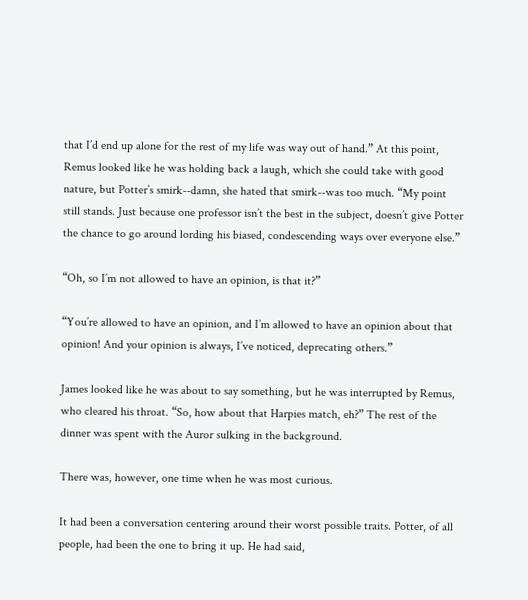that I’d end up alone for the rest of my life was way out of hand.” At this point, Remus looked like he was holding back a laugh, which she could take with good nature, but Potter’s smirk--damn, she hated that smirk--was too much. “My point still stands. Just because one professor isn’t the best in the subject, doesn’t give Potter the chance to go around lording his biased, condescending ways over everyone else.”

“Oh, so I’m not allowed to have an opinion, is that it?”

“You’re allowed to have an opinion, and I’m allowed to have an opinion about that opinion! And your opinion is always, I’ve noticed, deprecating others.”

James looked like he was about to say something, but he was interrupted by Remus, who cleared his throat. “So, how about that Harpies match, eh?” The rest of the dinner was spent with the Auror sulking in the background.

There was, however, one time when he was most curious.

It had been a conversation centering around their worst possible traits. Potter, of all people, had been the one to bring it up. He had said,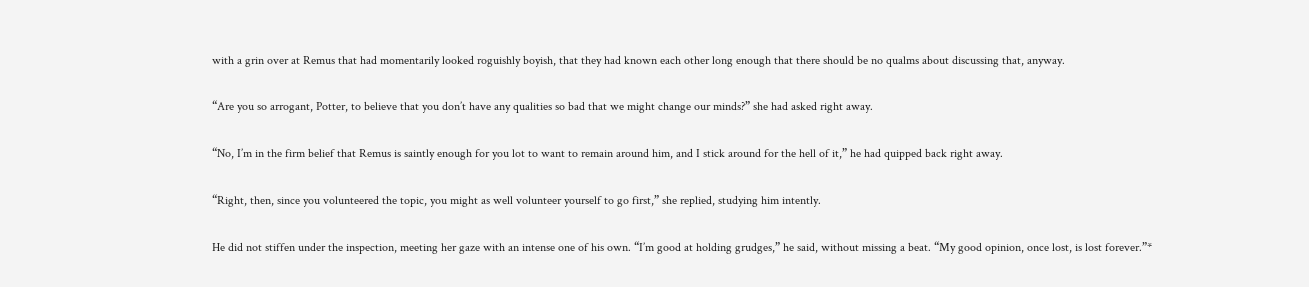with a grin over at Remus that had momentarily looked roguishly boyish, that they had known each other long enough that there should be no qualms about discussing that, anyway.

“Are you so arrogant, Potter, to believe that you don’t have any qualities so bad that we might change our minds?” she had asked right away.

“No, I’m in the firm belief that Remus is saintly enough for you lot to want to remain around him, and I stick around for the hell of it,” he had quipped back right away.

“Right, then, since you volunteered the topic, you might as well volunteer yourself to go first,” she replied, studying him intently.

He did not stiffen under the inspection, meeting her gaze with an intense one of his own. “I’m good at holding grudges,” he said, without missing a beat. “My good opinion, once lost, is lost forever.”*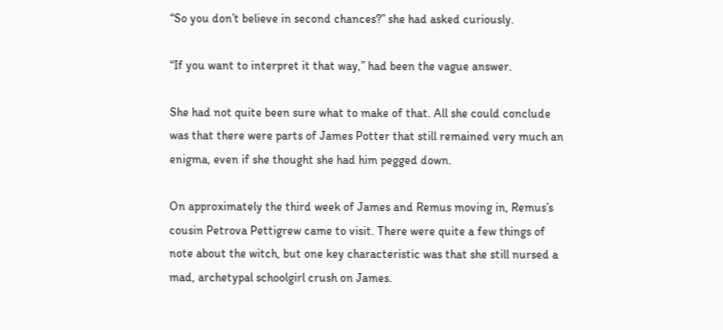“So you don’t believe in second chances?” she had asked curiously.

“If you want to interpret it that way,” had been the vague answer.

She had not quite been sure what to make of that. All she could conclude was that there were parts of James Potter that still remained very much an enigma, even if she thought she had him pegged down.

On approximately the third week of James and Remus moving in, Remus’s cousin Petrova Pettigrew came to visit. There were quite a few things of note about the witch, but one key characteristic was that she still nursed a mad, archetypal schoolgirl crush on James.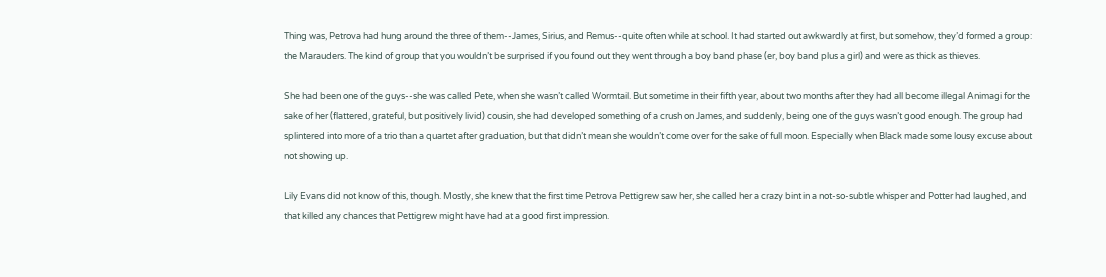Thing was, Petrova had hung around the three of them--James, Sirius, and Remus--quite often while at school. It had started out awkwardly at first, but somehow, they’d formed a group: the Marauders. The kind of group that you wouldn’t be surprised if you found out they went through a boy band phase (er, boy band plus a girl) and were as thick as thieves.

She had been one of the guys--she was called Pete, when she wasn’t called Wormtail. But sometime in their fifth year, about two months after they had all become illegal Animagi for the sake of her (flattered, grateful, but positively livid) cousin, she had developed something of a crush on James, and suddenly, being one of the guys wasn’t good enough. The group had splintered into more of a trio than a quartet after graduation, but that didn’t mean she wouldn’t come over for the sake of full moon. Especially when Black made some lousy excuse about not showing up.

Lily Evans did not know of this, though. Mostly, she knew that the first time Petrova Pettigrew saw her, she called her a crazy bint in a not-so-subtle whisper and Potter had laughed, and that killed any chances that Pettigrew might have had at a good first impression.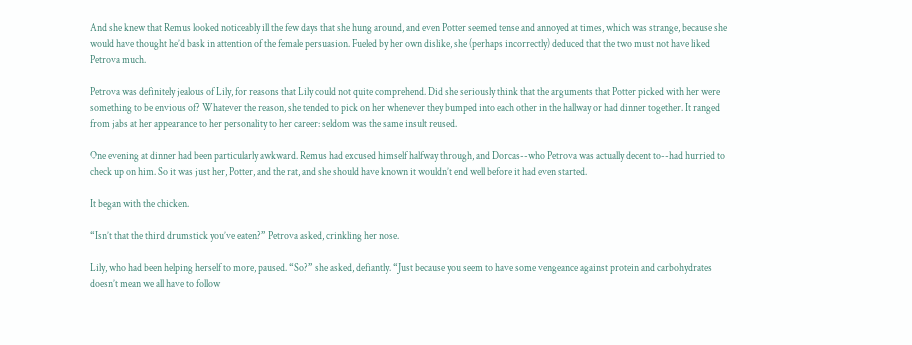And she knew that Remus looked noticeably ill the few days that she hung around, and even Potter seemed tense and annoyed at times, which was strange, because she would have thought he’d bask in attention of the female persuasion. Fueled by her own dislike, she (perhaps incorrectly) deduced that the two must not have liked Petrova much.

Petrova was definitely jealous of Lily, for reasons that Lily could not quite comprehend. Did she seriously think that the arguments that Potter picked with her were something to be envious of? Whatever the reason, she tended to pick on her whenever they bumped into each other in the hallway or had dinner together. It ranged from jabs at her appearance to her personality to her career: seldom was the same insult reused.

One evening at dinner had been particularly awkward. Remus had excused himself halfway through, and Dorcas--who Petrova was actually decent to--had hurried to check up on him. So it was just her, Potter, and the rat, and she should have known it wouldn’t end well before it had even started.

It began with the chicken.

“Isn’t that the third drumstick you’ve eaten?” Petrova asked, crinkling her nose.

Lily, who had been helping herself to more, paused. “So?” she asked, defiantly. “Just because you seem to have some vengeance against protein and carbohydrates doesn’t mean we all have to follow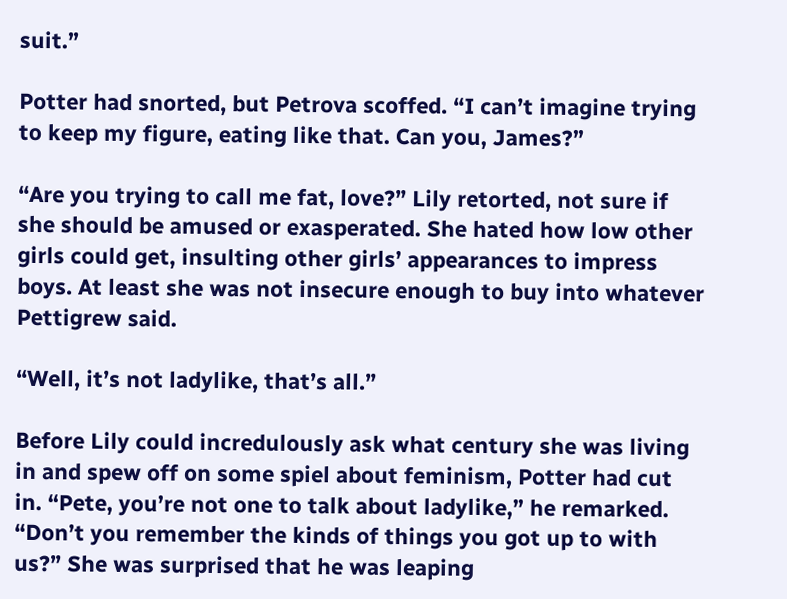suit.”

Potter had snorted, but Petrova scoffed. “I can’t imagine trying to keep my figure, eating like that. Can you, James?”

“Are you trying to call me fat, love?” Lily retorted, not sure if she should be amused or exasperated. She hated how low other girls could get, insulting other girls’ appearances to impress boys. At least she was not insecure enough to buy into whatever Pettigrew said.

“Well, it’s not ladylike, that’s all.”

Before Lily could incredulously ask what century she was living in and spew off on some spiel about feminism, Potter had cut in. “Pete, you’re not one to talk about ladylike,” he remarked. “Don’t you remember the kinds of things you got up to with us?” She was surprised that he was leaping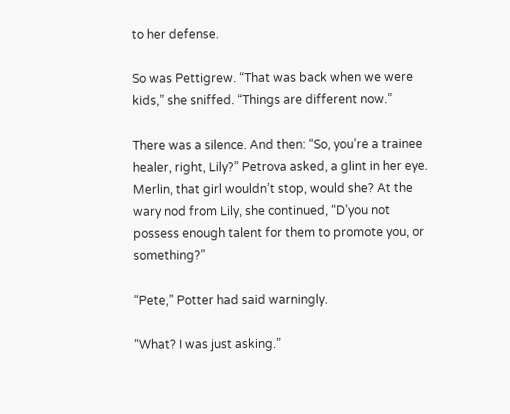to her defense.

So was Pettigrew. “That was back when we were kids,” she sniffed. “Things are different now.”

There was a silence. And then: “So, you’re a trainee healer, right, Lily?” Petrova asked, a glint in her eye. Merlin, that girl wouldn’t stop, would she? At the wary nod from Lily, she continued, “D’you not possess enough talent for them to promote you, or something?”

“Pete,” Potter had said warningly.

“What? I was just asking.”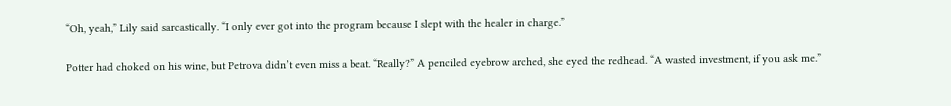“Oh, yeah,” Lily said sarcastically. “I only ever got into the program because I slept with the healer in charge.”

Potter had choked on his wine, but Petrova didn’t even miss a beat. “Really?” A penciled eyebrow arched, she eyed the redhead. “A wasted investment, if you ask me.”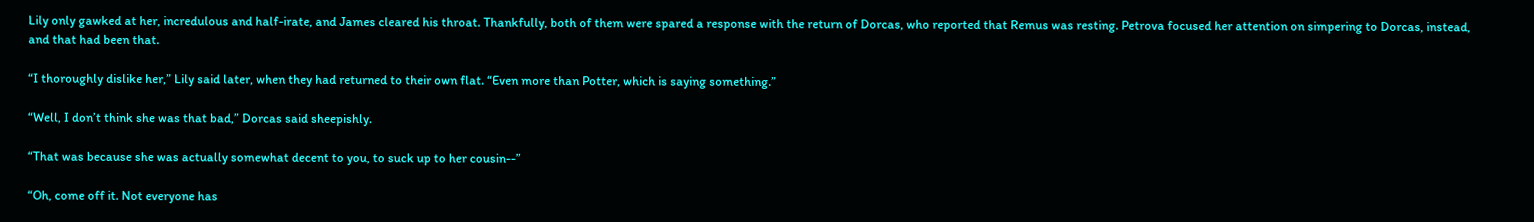Lily only gawked at her, incredulous and half-irate, and James cleared his throat. Thankfully, both of them were spared a response with the return of Dorcas, who reported that Remus was resting. Petrova focused her attention on simpering to Dorcas, instead, and that had been that.

“I thoroughly dislike her,” Lily said later, when they had returned to their own flat. “Even more than Potter, which is saying something.”

“Well, I don’t think she was that bad,” Dorcas said sheepishly.

“That was because she was actually somewhat decent to you, to suck up to her cousin--”

“Oh, come off it. Not everyone has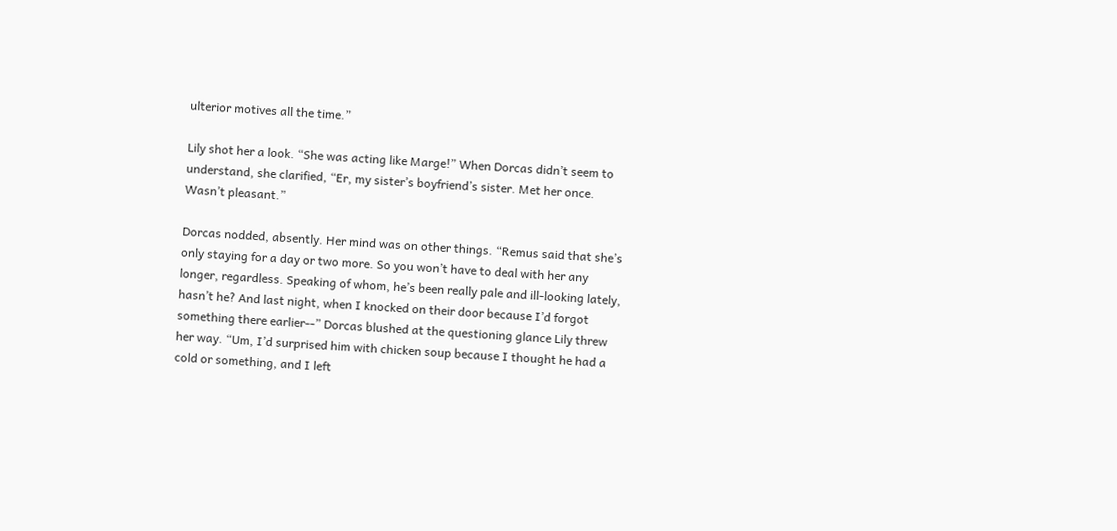ulterior motives all the time.”

Lily shot her a look. “She was acting like Marge!” When Dorcas didn’t seem to understand, she clarified, “Er, my sister’s boyfriend’s sister. Met her once. Wasn’t pleasant.”

Dorcas nodded, absently. Her mind was on other things. “Remus said that she’s only staying for a day or two more. So you won’t have to deal with her any longer, regardless. Speaking of whom, he’s been really pale and ill-looking lately, hasn’t he? And last night, when I knocked on their door because I’d forgot something there earlier--” Dorcas blushed at the questioning glance Lily threw her way. “Um, I’d surprised him with chicken soup because I thought he had a cold or something, and I left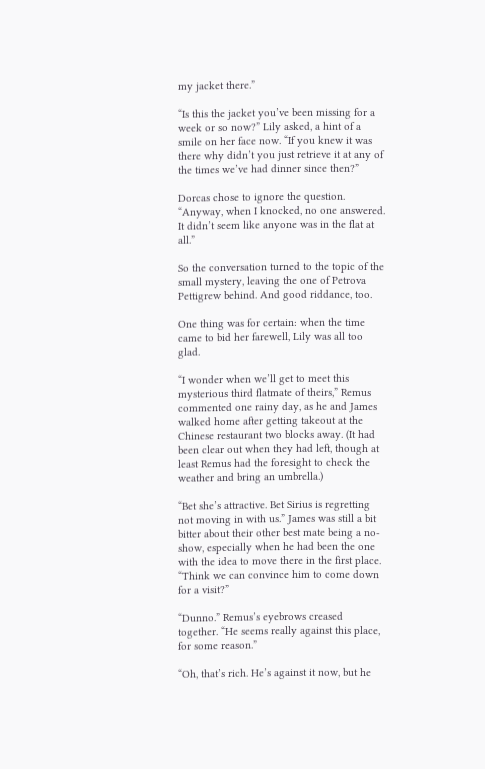my jacket there.”

“Is this the jacket you’ve been missing for a week or so now?” Lily asked, a hint of a smile on her face now. “If you knew it was there why didn’t you just retrieve it at any of the times we’ve had dinner since then?”

Dorcas chose to ignore the question. “Anyway, when I knocked, no one answered. It didn’t seem like anyone was in the flat at all.”

So the conversation turned to the topic of the small mystery, leaving the one of Petrova Pettigrew behind. And good riddance, too.

One thing was for certain: when the time came to bid her farewell, Lily was all too glad.

“I wonder when we’ll get to meet this mysterious third flatmate of theirs,” Remus commented one rainy day, as he and James walked home after getting takeout at the Chinese restaurant two blocks away. (It had been clear out when they had left, though at least Remus had the foresight to check the weather and bring an umbrella.)

“Bet she’s attractive. Bet Sirius is regretting not moving in with us.” James was still a bit bitter about their other best mate being a no-show, especially when he had been the one with the idea to move there in the first place. “Think we can convince him to come down for a visit?”

“Dunno.” Remus’s eyebrows creased together. “He seems really against this place, for some reason.”

“Oh, that’s rich. He’s against it now, but he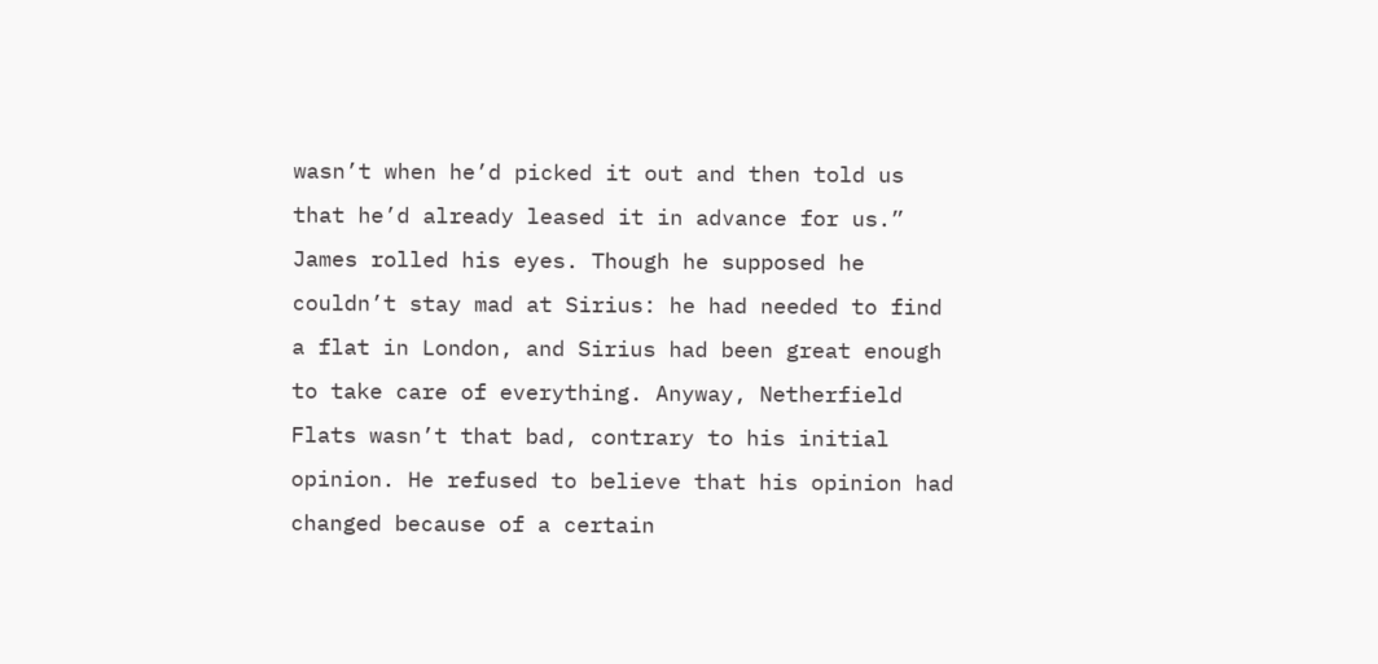wasn’t when he’d picked it out and then told us that he’d already leased it in advance for us.” James rolled his eyes. Though he supposed he couldn’t stay mad at Sirius: he had needed to find a flat in London, and Sirius had been great enough to take care of everything. Anyway, Netherfield Flats wasn’t that bad, contrary to his initial opinion. He refused to believe that his opinion had changed because of a certain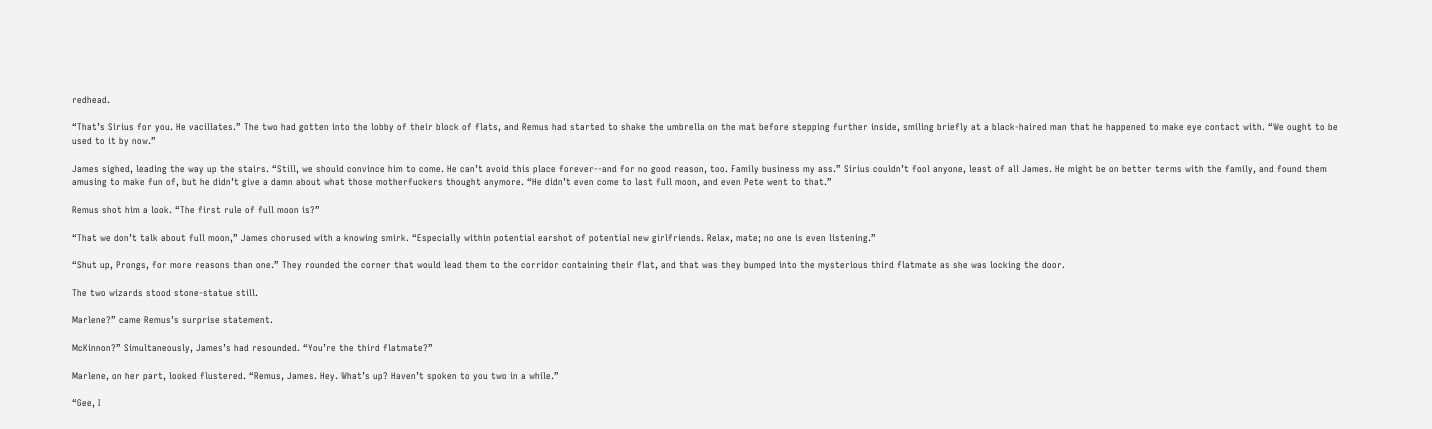redhead.

“That’s Sirius for you. He vacillates.” The two had gotten into the lobby of their block of flats, and Remus had started to shake the umbrella on the mat before stepping further inside, smiling briefly at a black-haired man that he happened to make eye contact with. “We ought to be used to it by now.”

James sighed, leading the way up the stairs. “Still, we should convince him to come. He can’t avoid this place forever--and for no good reason, too. Family business my ass.” Sirius couldn’t fool anyone, least of all James. He might be on better terms with the family, and found them amusing to make fun of, but he didn’t give a damn about what those motherfuckers thought anymore. “He didn’t even come to last full moon, and even Pete went to that.”

Remus shot him a look. “The first rule of full moon is?”

“That we don’t talk about full moon,” James chorused with a knowing smirk. “Especially within potential earshot of potential new girlfriends. Relax, mate; no one is even listening.”

“Shut up, Prongs, for more reasons than one.” They rounded the corner that would lead them to the corridor containing their flat, and that was they bumped into the mysterious third flatmate as she was locking the door.

The two wizards stood stone-statue still.

Marlene?” came Remus’s surprise statement.

McKinnon?” Simultaneously, James’s had resounded. “You’re the third flatmate?”

Marlene, on her part, looked flustered. “Remus, James. Hey. What’s up? Haven’t spoken to you two in a while.”

“Gee, I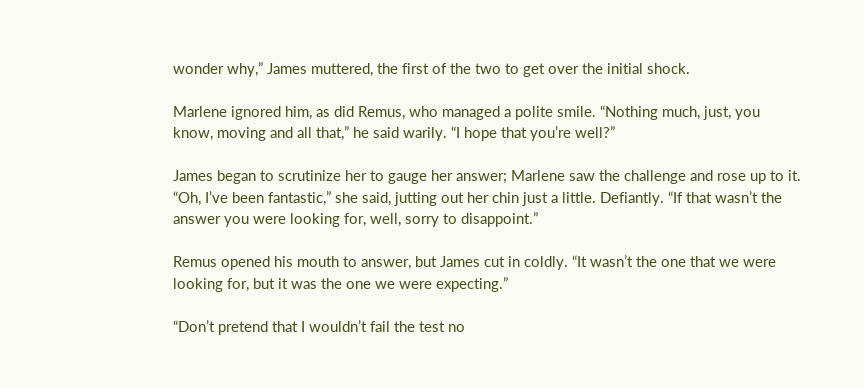wonder why,” James muttered, the first of the two to get over the initial shock.

Marlene ignored him, as did Remus, who managed a polite smile. “Nothing much, just, you know, moving and all that,” he said warily. “I hope that you’re well?”

James began to scrutinize her to gauge her answer; Marlene saw the challenge and rose up to it. “Oh, I’ve been fantastic,” she said, jutting out her chin just a little. Defiantly. “If that wasn’t the answer you were looking for, well, sorry to disappoint.”

Remus opened his mouth to answer, but James cut in coldly. “It wasn’t the one that we were looking for, but it was the one we were expecting.”

“Don’t pretend that I wouldn’t fail the test no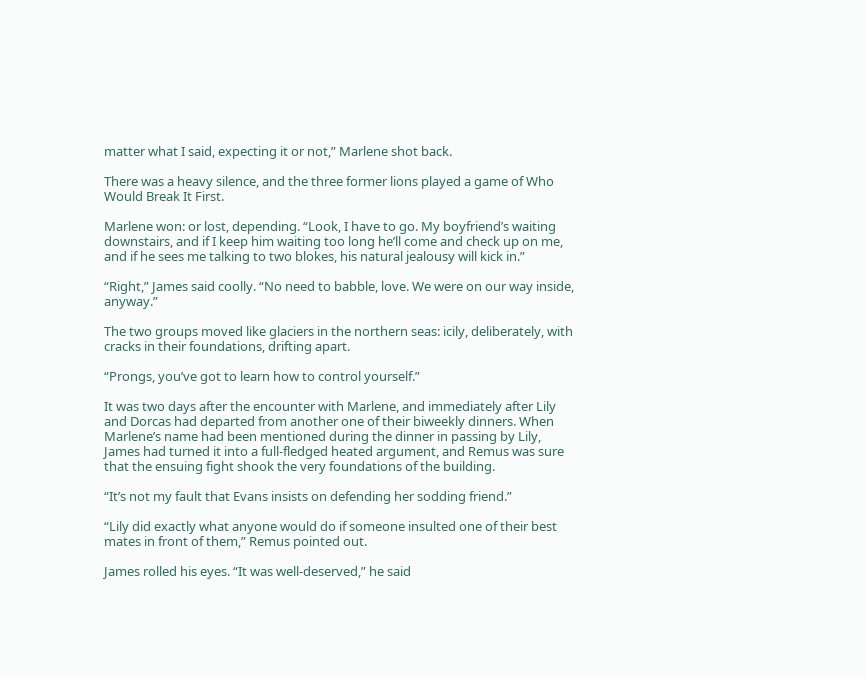matter what I said, expecting it or not,” Marlene shot back.

There was a heavy silence, and the three former lions played a game of Who Would Break It First.

Marlene won: or lost, depending. “Look, I have to go. My boyfriend’s waiting downstairs, and if I keep him waiting too long he’ll come and check up on me, and if he sees me talking to two blokes, his natural jealousy will kick in.”

“Right,” James said coolly. “No need to babble, love. We were on our way inside, anyway.”

The two groups moved like glaciers in the northern seas: icily, deliberately, with cracks in their foundations, drifting apart.

“Prongs, you’ve got to learn how to control yourself.”

It was two days after the encounter with Marlene, and immediately after Lily and Dorcas had departed from another one of their biweekly dinners. When Marlene’s name had been mentioned during the dinner in passing by Lily, James had turned it into a full-fledged heated argument, and Remus was sure that the ensuing fight shook the very foundations of the building.

“It’s not my fault that Evans insists on defending her sodding friend.”

“Lily did exactly what anyone would do if someone insulted one of their best mates in front of them,” Remus pointed out.

James rolled his eyes. “It was well-deserved,” he said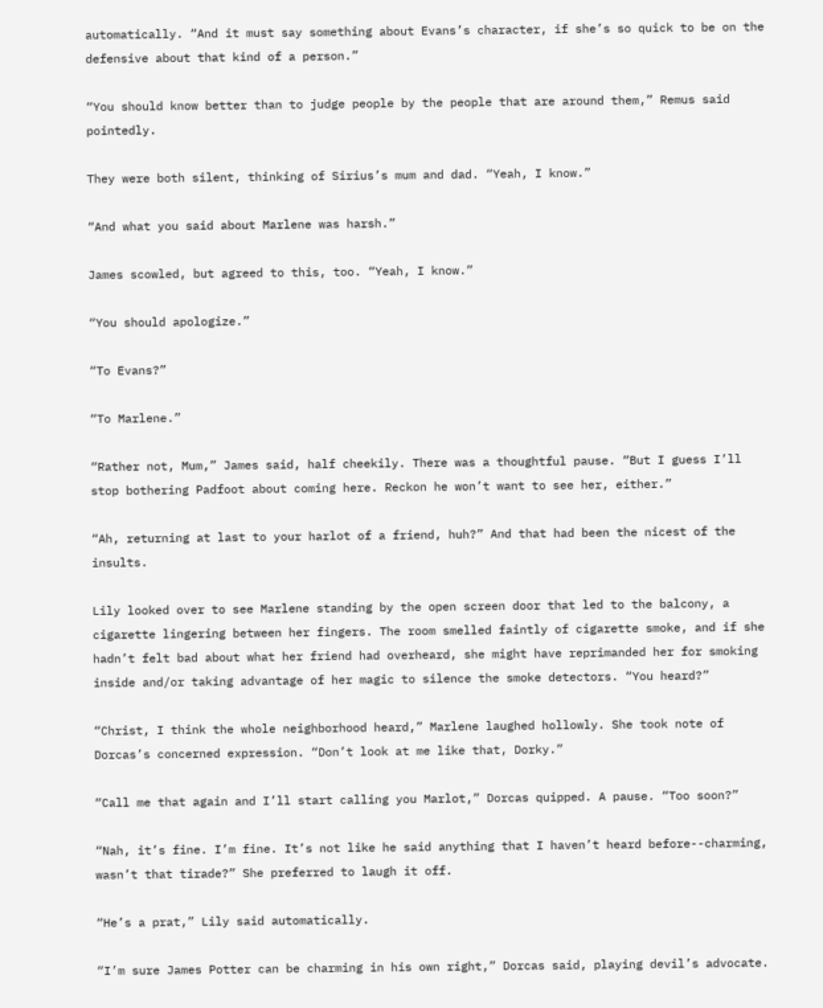automatically. “And it must say something about Evans’s character, if she’s so quick to be on the defensive about that kind of a person.”

“You should know better than to judge people by the people that are around them,” Remus said pointedly.

They were both silent, thinking of Sirius’s mum and dad. “Yeah, I know.”

“And what you said about Marlene was harsh.”

James scowled, but agreed to this, too. “Yeah, I know.”

“You should apologize.”

“To Evans?”

“To Marlene.”

“Rather not, Mum,” James said, half cheekily. There was a thoughtful pause. “But I guess I’ll stop bothering Padfoot about coming here. Reckon he won’t want to see her, either.”

“Ah, returning at last to your harlot of a friend, huh?” And that had been the nicest of the insults.

Lily looked over to see Marlene standing by the open screen door that led to the balcony, a cigarette lingering between her fingers. The room smelled faintly of cigarette smoke, and if she hadn’t felt bad about what her friend had overheard, she might have reprimanded her for smoking inside and/or taking advantage of her magic to silence the smoke detectors. “You heard?”

“Christ, I think the whole neighborhood heard,” Marlene laughed hollowly. She took note of Dorcas’s concerned expression. “Don’t look at me like that, Dorky.”

“Call me that again and I’ll start calling you Marlot,” Dorcas quipped. A pause. “Too soon?”

“Nah, it’s fine. I’m fine. It’s not like he said anything that I haven’t heard before--charming, wasn’t that tirade?” She preferred to laugh it off.

“He’s a prat,” Lily said automatically.

“I’m sure James Potter can be charming in his own right,” Dorcas said, playing devil’s advocate.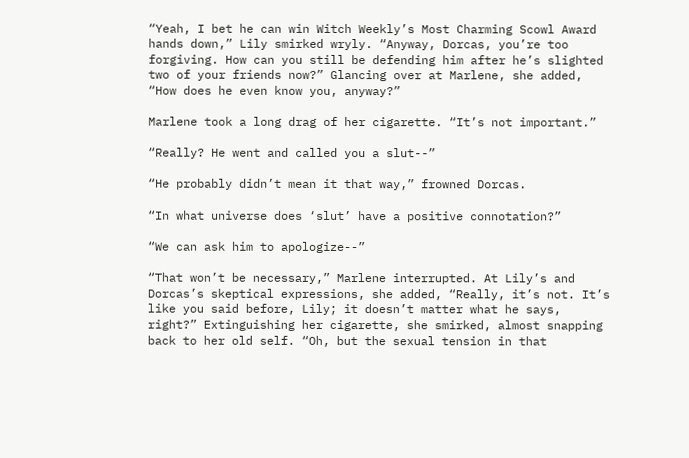“Yeah, I bet he can win Witch Weekly’s Most Charming Scowl Award hands down,” Lily smirked wryly. “Anyway, Dorcas, you’re too forgiving. How can you still be defending him after he’s slighted two of your friends now?” Glancing over at Marlene, she added, “How does he even know you, anyway?”

Marlene took a long drag of her cigarette. “It’s not important.”

“Really? He went and called you a slut--”

“He probably didn’t mean it that way,” frowned Dorcas.

“In what universe does ‘slut’ have a positive connotation?”

“We can ask him to apologize--”

“That won’t be necessary,” Marlene interrupted. At Lily’s and Dorcas’s skeptical expressions, she added, “Really, it’s not. It’s like you said before, Lily; it doesn’t matter what he says, right?” Extinguishing her cigarette, she smirked, almost snapping back to her old self. “Oh, but the sexual tension in that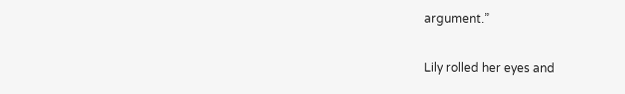argument.”

Lily rolled her eyes and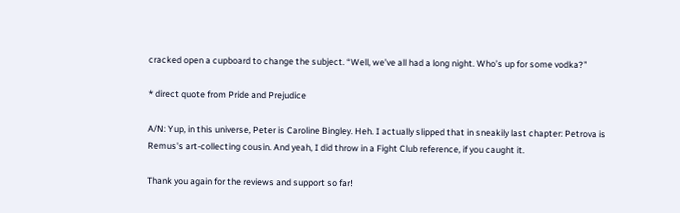cracked open a cupboard to change the subject. “Well, we’ve all had a long night. Who’s up for some vodka?”

* direct quote from Pride and Prejudice

A/N: Yup, in this universe, Peter is Caroline Bingley. Heh. I actually slipped that in sneakily last chapter: Petrova is Remus's art-collecting cousin. And yeah, I did throw in a Fight Club reference, if you caught it.

Thank you again for the reviews and support so far!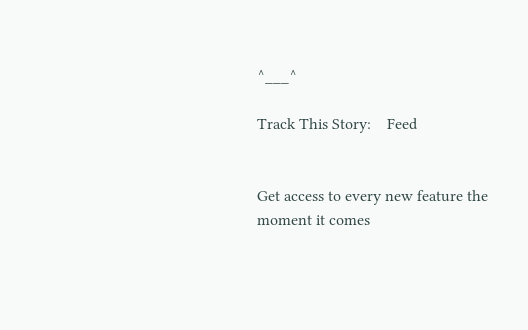^___^

Track This Story:    Feed


Get access to every new feature the moment it comes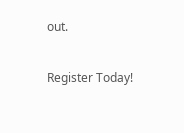out.

Register Today!